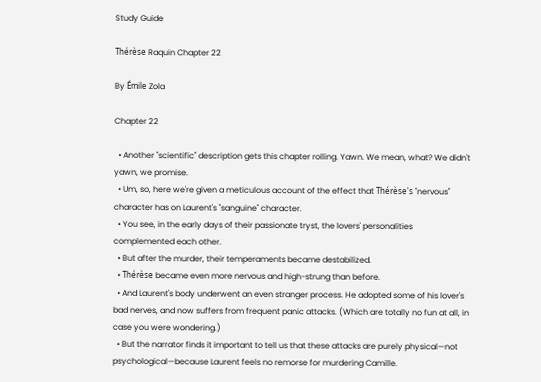Study Guide

Thérèse Raquin Chapter 22

By Émile Zola

Chapter 22

  • Another "scientific" description gets this chapter rolling. Yawn. We mean, what? We didn't yawn, we promise.
  • Um, so, here we're given a meticulous account of the effect that Thérèse's "nervous" character has on Laurent's "sanguine" character.
  • You see, in the early days of their passionate tryst, the lovers' personalities complemented each other.
  • But after the murder, their temperaments became destabilized.
  • Thérèse became even more nervous and high-strung than before.
  • And Laurent's body underwent an even stranger process. He adopted some of his lover's bad nerves, and now suffers from frequent panic attacks. (Which are totally no fun at all, in case you were wondering.)
  • But the narrator finds it important to tell us that these attacks are purely physical—not psychological—because Laurent feels no remorse for murdering Camille.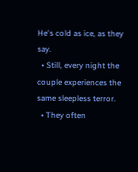He's cold as ice, as they say.
  • Still, every night the couple experiences the same sleepless terror.
  • They often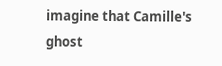imagine that Camille's ghost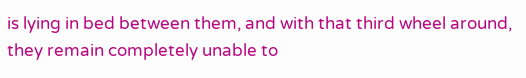is lying in bed between them, and with that third wheel around, they remain completely unable to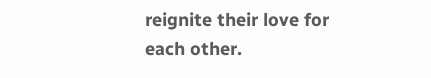reignite their love for each other.